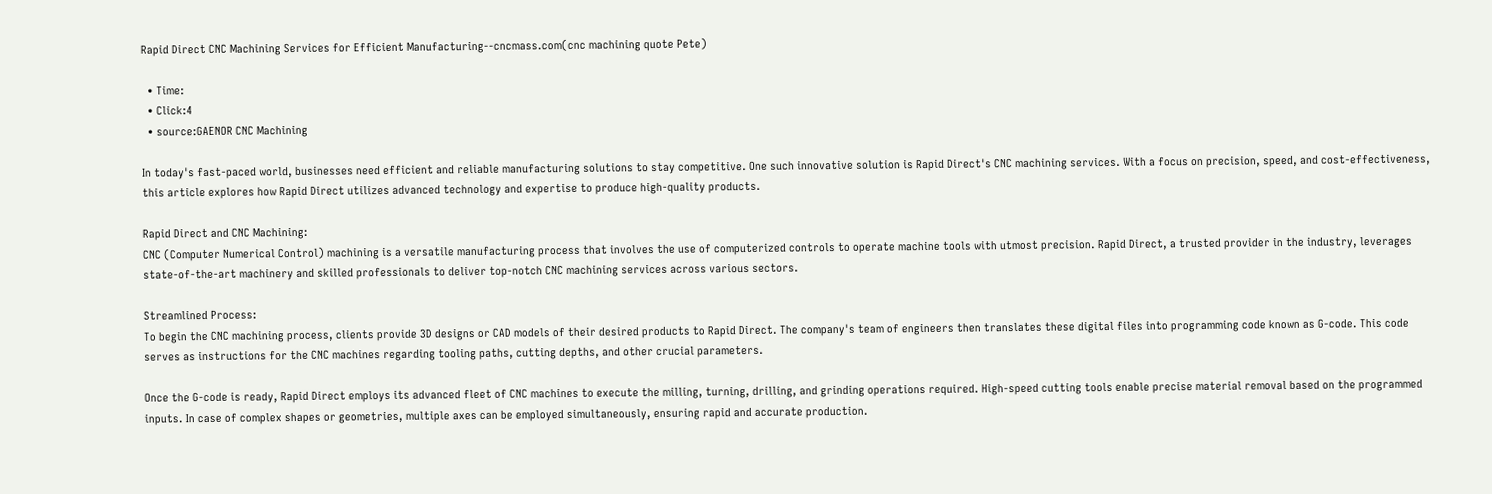Rapid Direct CNC Machining Services for Efficient Manufacturing--cncmass.com(cnc machining quote Pete)

  • Time:
  • Click:4
  • source:GAENOR CNC Machining

In today's fast-paced world, businesses need efficient and reliable manufacturing solutions to stay competitive. One such innovative solution is Rapid Direct's CNC machining services. With a focus on precision, speed, and cost-effectiveness, this article explores how Rapid Direct utilizes advanced technology and expertise to produce high-quality products.

Rapid Direct and CNC Machining:
CNC (Computer Numerical Control) machining is a versatile manufacturing process that involves the use of computerized controls to operate machine tools with utmost precision. Rapid Direct, a trusted provider in the industry, leverages state-of-the-art machinery and skilled professionals to deliver top-notch CNC machining services across various sectors.

Streamlined Process:
To begin the CNC machining process, clients provide 3D designs or CAD models of their desired products to Rapid Direct. The company's team of engineers then translates these digital files into programming code known as G-code. This code serves as instructions for the CNC machines regarding tooling paths, cutting depths, and other crucial parameters.

Once the G-code is ready, Rapid Direct employs its advanced fleet of CNC machines to execute the milling, turning, drilling, and grinding operations required. High-speed cutting tools enable precise material removal based on the programmed inputs. In case of complex shapes or geometries, multiple axes can be employed simultaneously, ensuring rapid and accurate production.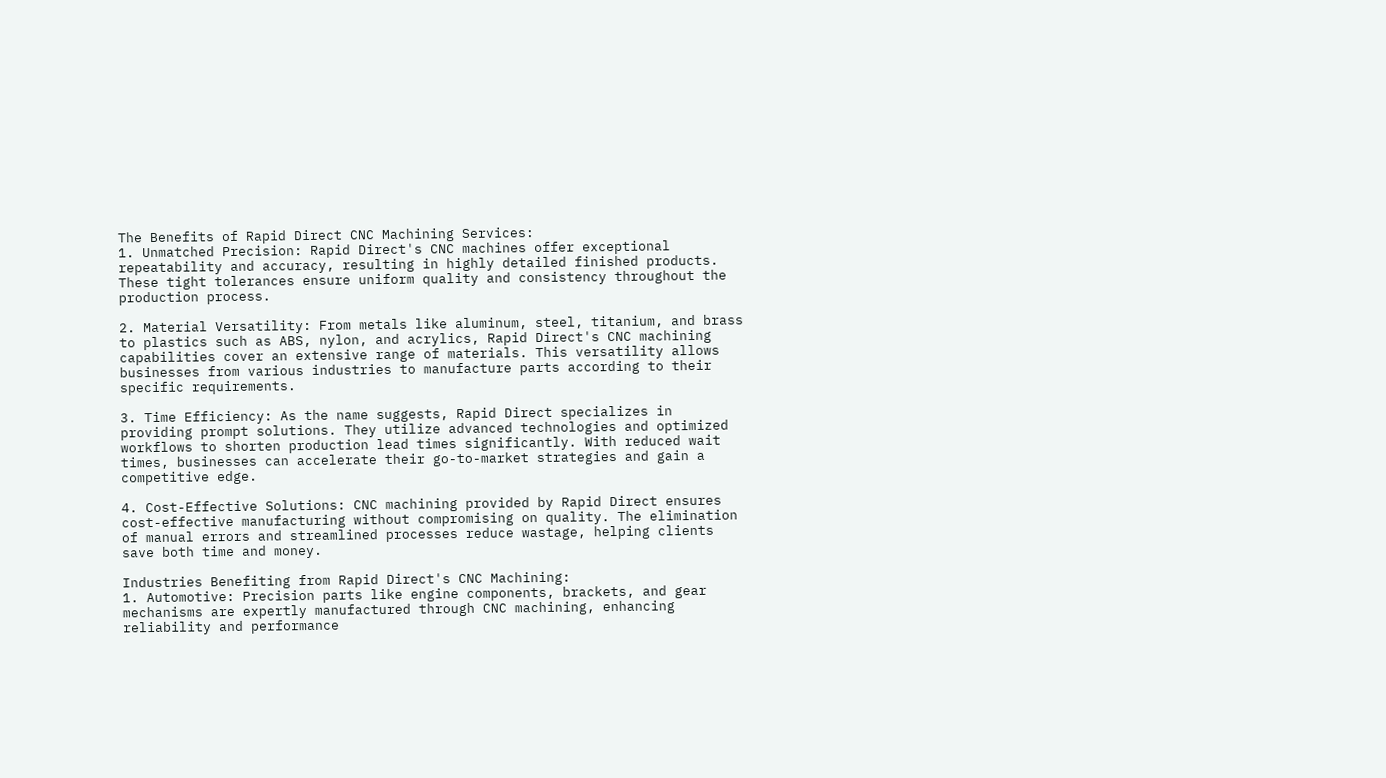The Benefits of Rapid Direct CNC Machining Services:
1. Unmatched Precision: Rapid Direct's CNC machines offer exceptional repeatability and accuracy, resulting in highly detailed finished products. These tight tolerances ensure uniform quality and consistency throughout the production process.

2. Material Versatility: From metals like aluminum, steel, titanium, and brass to plastics such as ABS, nylon, and acrylics, Rapid Direct's CNC machining capabilities cover an extensive range of materials. This versatility allows businesses from various industries to manufacture parts according to their specific requirements.

3. Time Efficiency: As the name suggests, Rapid Direct specializes in providing prompt solutions. They utilize advanced technologies and optimized workflows to shorten production lead times significantly. With reduced wait times, businesses can accelerate their go-to-market strategies and gain a competitive edge.

4. Cost-Effective Solutions: CNC machining provided by Rapid Direct ensures cost-effective manufacturing without compromising on quality. The elimination of manual errors and streamlined processes reduce wastage, helping clients save both time and money.

Industries Benefiting from Rapid Direct's CNC Machining:
1. Automotive: Precision parts like engine components, brackets, and gear mechanisms are expertly manufactured through CNC machining, enhancing reliability and performance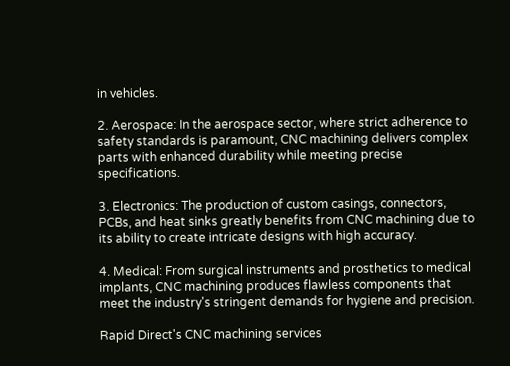in vehicles.

2. Aerospace: In the aerospace sector, where strict adherence to safety standards is paramount, CNC machining delivers complex parts with enhanced durability while meeting precise specifications.

3. Electronics: The production of custom casings, connectors, PCBs, and heat sinks greatly benefits from CNC machining due to its ability to create intricate designs with high accuracy.

4. Medical: From surgical instruments and prosthetics to medical implants, CNC machining produces flawless components that meet the industry's stringent demands for hygiene and precision.

Rapid Direct's CNC machining services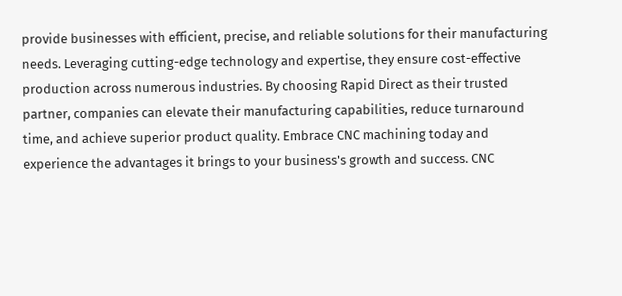provide businesses with efficient, precise, and reliable solutions for their manufacturing needs. Leveraging cutting-edge technology and expertise, they ensure cost-effective production across numerous industries. By choosing Rapid Direct as their trusted partner, companies can elevate their manufacturing capabilities, reduce turnaround time, and achieve superior product quality. Embrace CNC machining today and experience the advantages it brings to your business's growth and success. CNC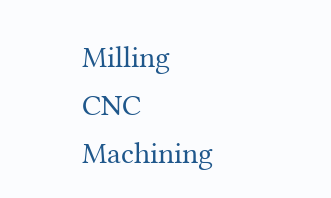Milling CNC Machining